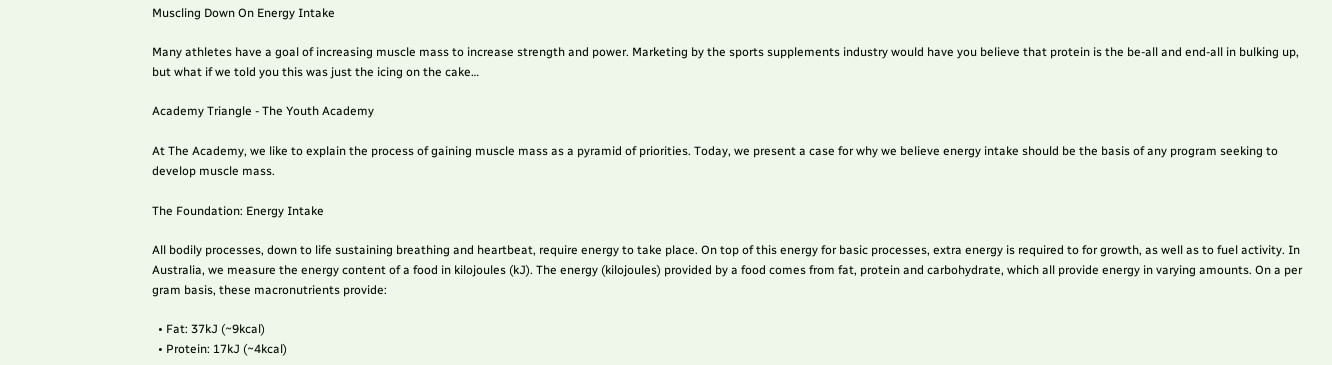Muscling Down On Energy Intake

Many athletes have a goal of increasing muscle mass to increase strength and power. Marketing by the sports supplements industry would have you believe that protein is the be-all and end-all in bulking up, but what if we told you this was just the icing on the cake…

Academy Triangle - The Youth Academy

At The Academy, we like to explain the process of gaining muscle mass as a pyramid of priorities. Today, we present a case for why we believe energy intake should be the basis of any program seeking to develop muscle mass.

The Foundation: Energy Intake

All bodily processes, down to life sustaining breathing and heartbeat, require energy to take place. On top of this energy for basic processes, extra energy is required to for growth, as well as to fuel activity. In Australia, we measure the energy content of a food in kilojoules (kJ). The energy (kilojoules) provided by a food comes from fat, protein and carbohydrate, which all provide energy in varying amounts. On a per gram basis, these macronutrients provide:

  • Fat: 37kJ (~9kcal)
  • Protein: 17kJ (~4kcal)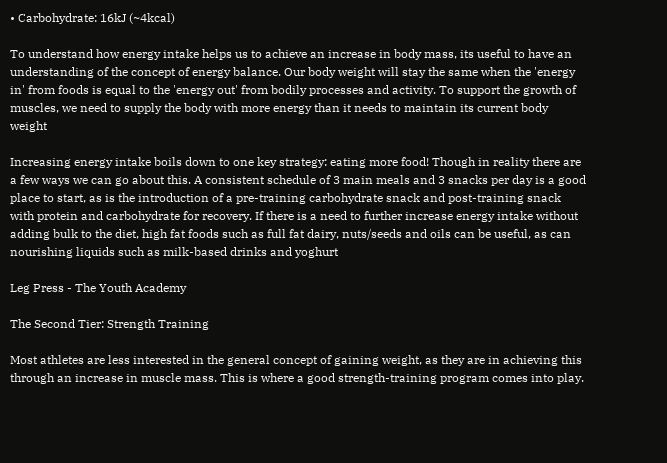• Carbohydrate: 16kJ (~4kcal)

To understand how energy intake helps us to achieve an increase in body mass, its useful to have an understanding of the concept of energy balance. Our body weight will stay the same when the 'energy in' from foods is equal to the 'energy out' from bodily processes and activity. To support the growth of muscles, we need to supply the body with more energy than it needs to maintain its current body weight

Increasing energy intake boils down to one key strategy: eating more food! Though in reality there are a few ways we can go about this. A consistent schedule of 3 main meals and 3 snacks per day is a good place to start, as is the introduction of a pre-training carbohydrate snack and post-training snack with protein and carbohydrate for recovery. If there is a need to further increase energy intake without adding bulk to the diet, high fat foods such as full fat dairy, nuts/seeds and oils can be useful, as can nourishing liquids such as milk-based drinks and yoghurt

Leg Press - The Youth Academy

The Second Tier: Strength Training

Most athletes are less interested in the general concept of gaining weight, as they are in achieving this through an increase in muscle mass. This is where a good strength-training program comes into play.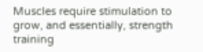Muscles require stimulation to grow, and essentially, strength training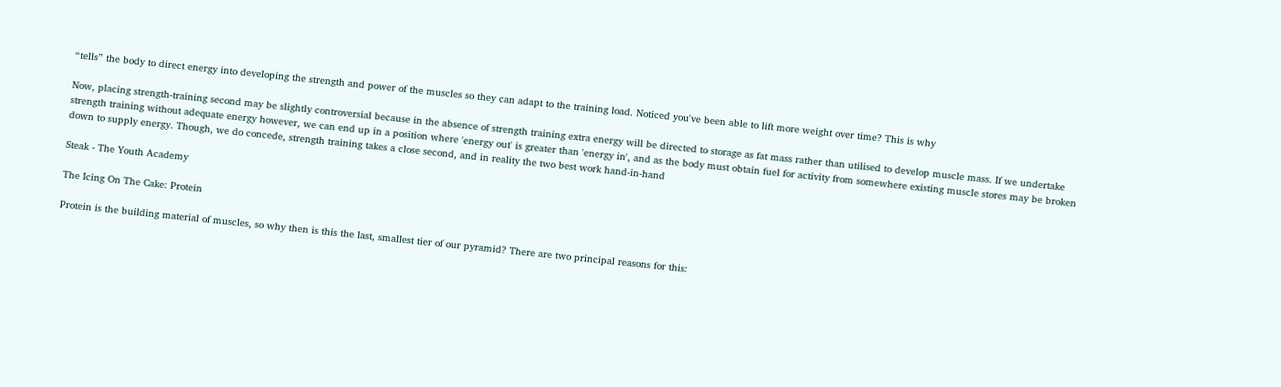“tells” the body to direct energy into developing the strength and power of the muscles so they can adapt to the training load. Noticed you've been able to lift more weight over time? This is why

Now, placing strength-training second may be slightly controversial because in the absence of strength training extra energy will be directed to storage as fat mass rather than utilised to develop muscle mass. If we undertake strength training without adequate energy however, we can end up in a position where 'energy out' is greater than 'energy in', and as the body must obtain fuel for activity from somewhere existing muscle stores may be broken down to supply energy. Though, we do concede, strength training takes a close second, and in reality the two best work hand-in-hand

Steak - The Youth Academy

The Icing On The Cake: Protein

Protein is the building material of muscles, so why then is this the last, smallest tier of our pyramid? There are two principal reasons for this: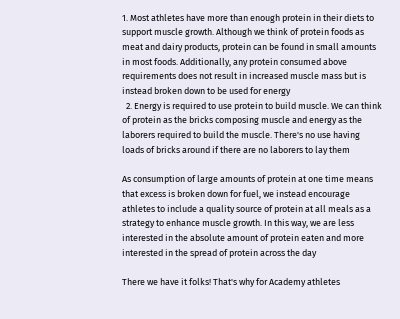1. Most athletes have more than enough protein in their diets to support muscle growth. Although we think of protein foods as meat and dairy products, protein can be found in small amounts in most foods. Additionally, any protein consumed above requirements does not result in increased muscle mass but is instead broken down to be used for energy
  2. Energy is required to use protein to build muscle. We can think of protein as the bricks composing muscle and energy as the laborers required to build the muscle. There's no use having loads of bricks around if there are no laborers to lay them

As consumption of large amounts of protein at one time means that excess is broken down for fuel, we instead encourage athletes to include a quality source of protein at all meals as a strategy to enhance muscle growth. In this way, we are less interested in the absolute amount of protein eaten and more interested in the spread of protein across the day

There we have it folks! That's why for Academy athletes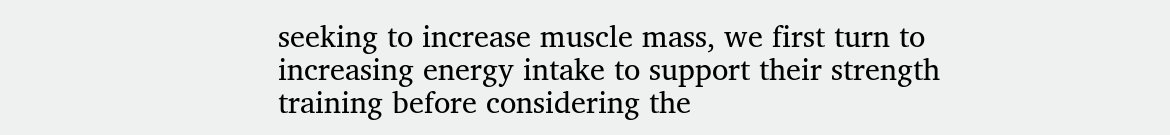seeking to increase muscle mass, we first turn to increasing energy intake to support their strength training before considering the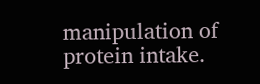manipulation of protein intake.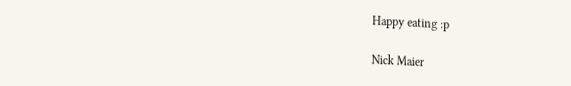Happy eating :p

Nick Maier